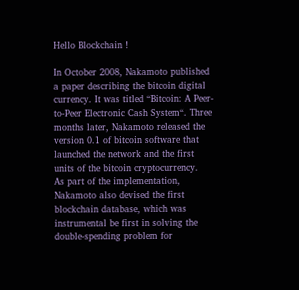Hello Blockchain !

In October 2008, Nakamoto published a paper describing the bitcoin digital currency. It was titled “Bitcoin: A Peer-to-Peer Electronic Cash System“. Three months later, Nakamoto released the version 0.1 of bitcoin software that launched the network and the first units of the bitcoin cryptocurrency.
As part of the implementation, Nakamoto also devised the first blockchain database, which was instrumental be first in solving the double-spending problem for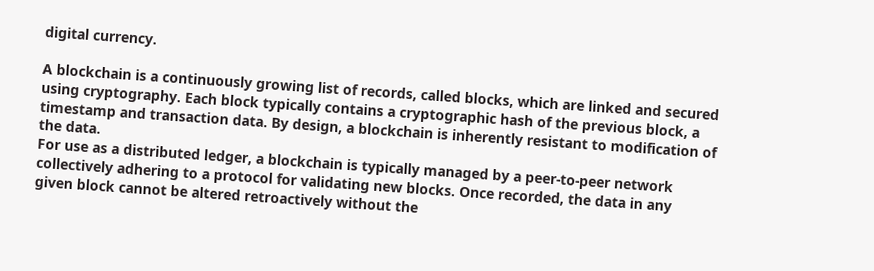digital currency.

A blockchain is a continuously growing list of records, called blocks, which are linked and secured using cryptography. Each block typically contains a cryptographic hash of the previous block, a timestamp and transaction data. By design, a blockchain is inherently resistant to modification of the data.
For use as a distributed ledger, a blockchain is typically managed by a peer-to-peer network collectively adhering to a protocol for validating new blocks. Once recorded, the data in any given block cannot be altered retroactively without the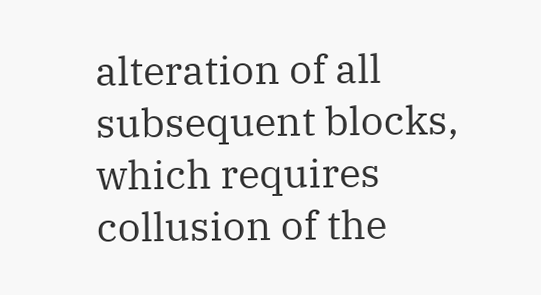alteration of all subsequent blocks, which requires collusion of the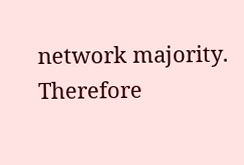network majority. Therefore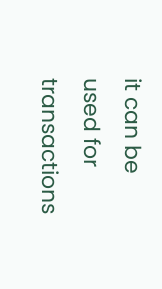it can be used for transactions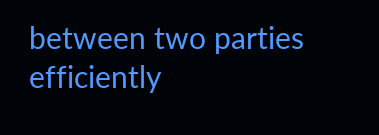between two parties efficiently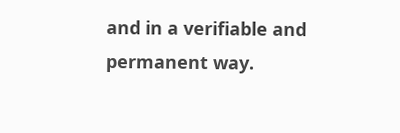and in a verifiable and permanent way.